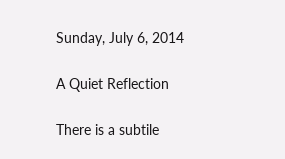Sunday, July 6, 2014

A Quiet Reflection

There is a subtile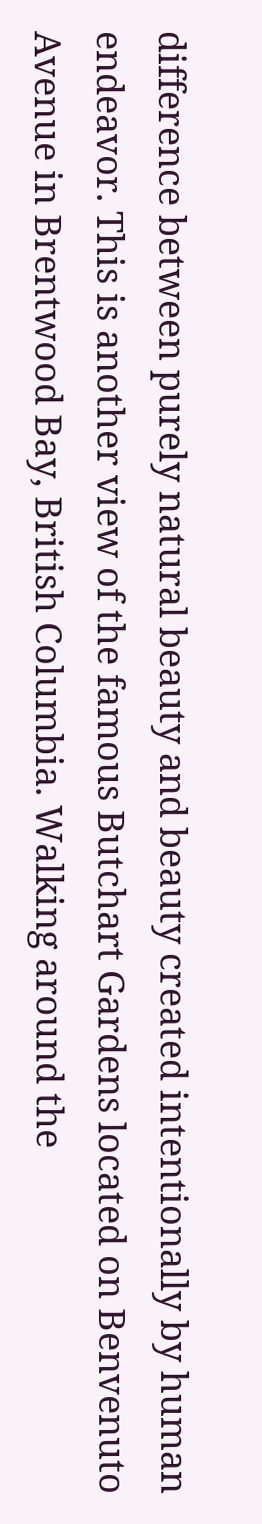difference between purely natural beauty and beauty created intentionally by human endeavor. This is another view of the famous Butchart Gardens located on Benvenuto Avenue in Brentwood Bay, British Columbia. Walking around the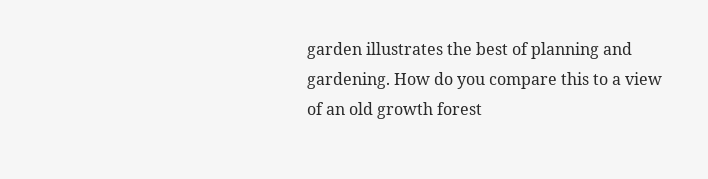garden illustrates the best of planning and gardening. How do you compare this to a view of an old growth forest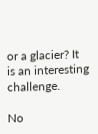or a glacier? It is an interesting challenge.

No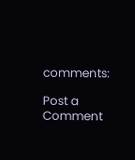comments:

Post a Comment